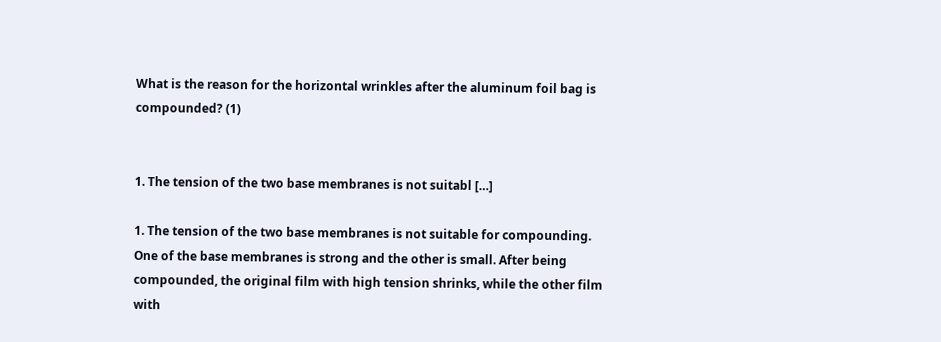What is the reason for the horizontal wrinkles after the aluminum foil bag is compounded? (1)


1. The tension of the two base membranes is not suitabl […]

1. The tension of the two base membranes is not suitable for compounding. One of the base membranes is strong and the other is small. After being compounded, the original film with high tension shrinks, while the other film with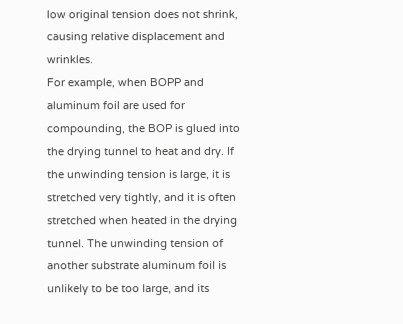low original tension does not shrink, causing relative displacement and wrinkles.
For example, when BOPP and aluminum foil are used for compounding, the BOP is glued into the drying tunnel to heat and dry. If the unwinding tension is large, it is stretched very tightly, and it is often stretched when heated in the drying tunnel. The unwinding tension of another substrate aluminum foil is unlikely to be too large, and its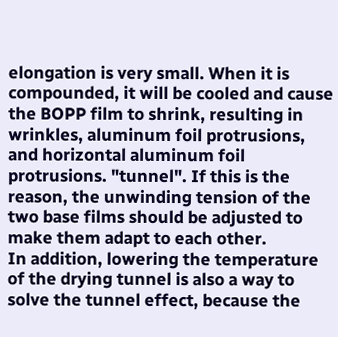elongation is very small. When it is compounded, it will be cooled and cause the BOPP film to shrink, resulting in wrinkles, aluminum foil protrusions, and horizontal aluminum foil protrusions. "tunnel". If this is the reason, the unwinding tension of the two base films should be adjusted to make them adapt to each other.
In addition, lowering the temperature of the drying tunnel is also a way to solve the tunnel effect, because the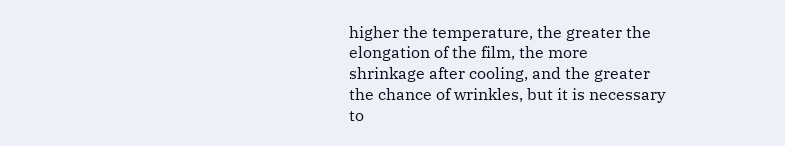higher the temperature, the greater the elongation of the film, the more shrinkage after cooling, and the greater the chance of wrinkles, but it is necessary to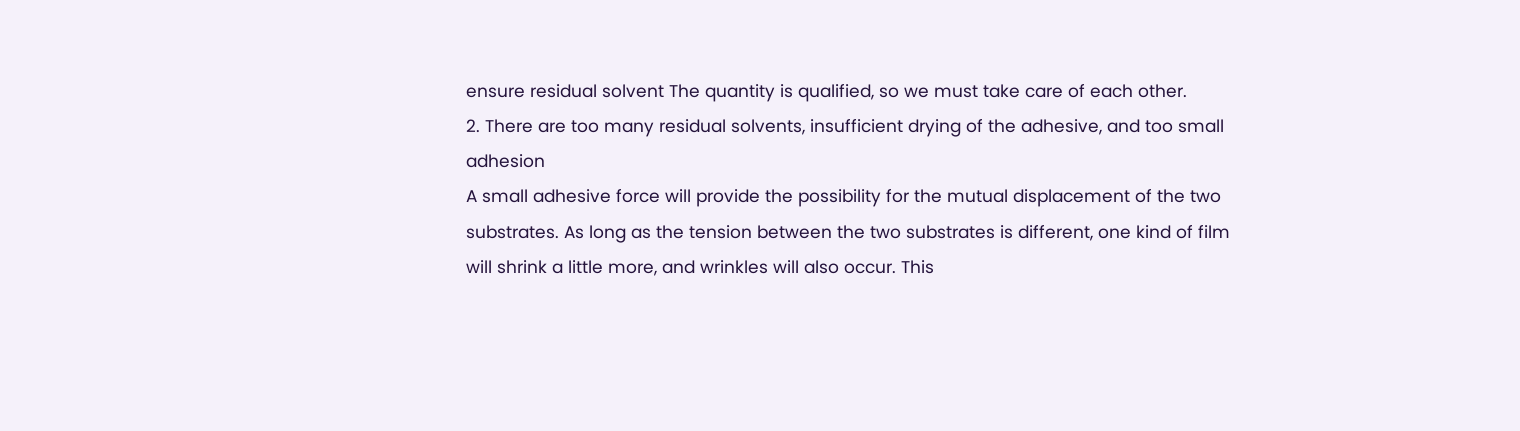ensure residual solvent The quantity is qualified, so we must take care of each other.
2. There are too many residual solvents, insufficient drying of the adhesive, and too small adhesion
A small adhesive force will provide the possibility for the mutual displacement of the two substrates. As long as the tension between the two substrates is different, one kind of film will shrink a little more, and wrinkles will also occur. This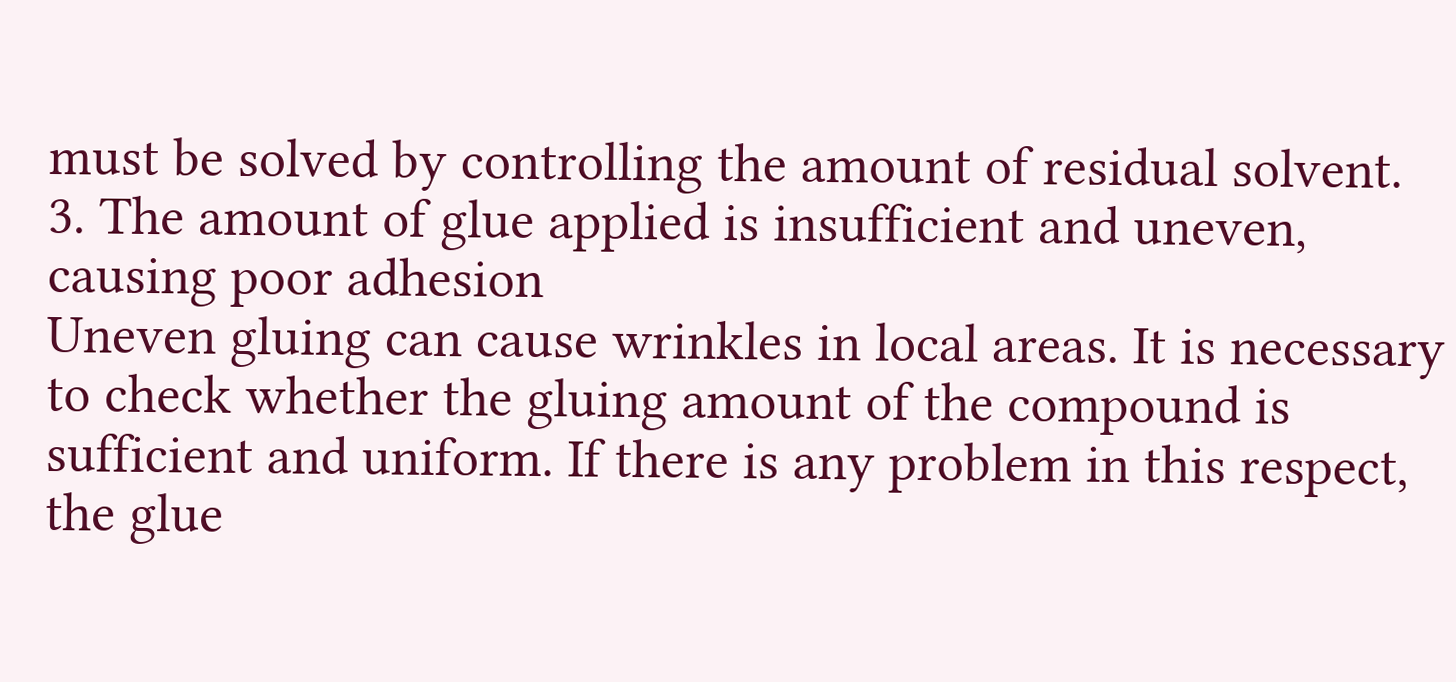must be solved by controlling the amount of residual solvent.
3. The amount of glue applied is insufficient and uneven, causing poor adhesion
Uneven gluing can cause wrinkles in local areas. It is necessary to check whether the gluing amount of the compound is sufficient and uniform. If there is any problem in this respect, the glue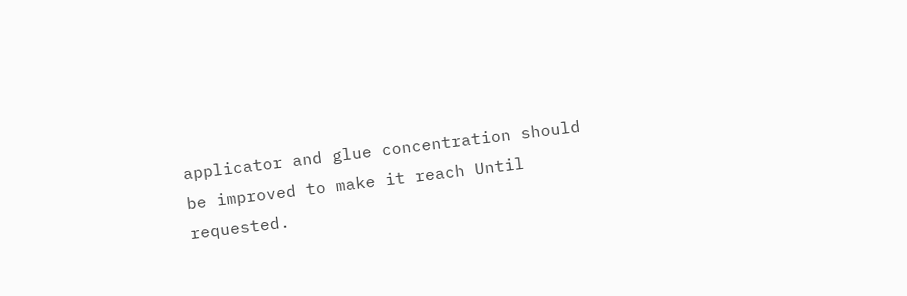applicator and glue concentration should be improved to make it reach Until requested.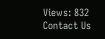Views: 832
Contact Us